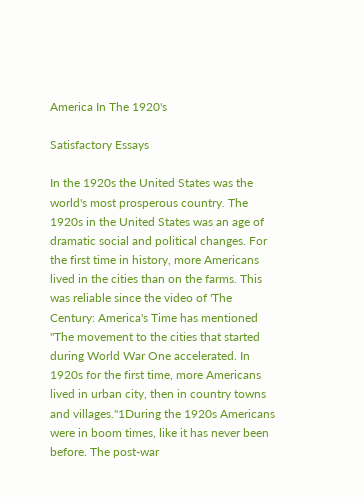America In The 1920's

Satisfactory Essays

In the 1920s the United States was the world's most prosperous country. The 1920s in the United States was an age of dramatic social and political changes. For the first time in history, more Americans lived in the cities than on the farms. This was reliable since the video of 'The Century: America's Time has mentioned "The movement to the cities that started during World War One accelerated. In 1920s for the first time, more Americans lived in urban city, then in country towns and villages."1During the 1920s Americans were in boom times, like it has never been before. The post-war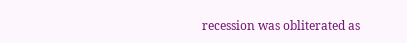recession was obliterated as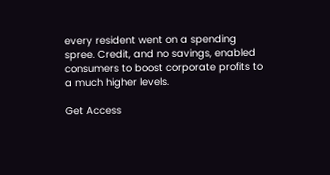every resident went on a spending spree. Credit, and no savings, enabled consumers to boost corporate profits to a much higher levels.

Get Access